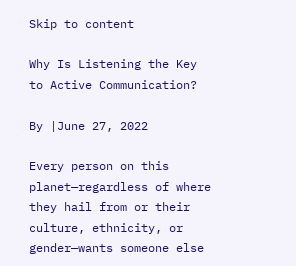Skip to content

Why Is Listening the Key to Active Communication?

By |June 27, 2022

Every person on this planet—regardless of where they hail from or their culture, ethnicity, or gender—wants someone else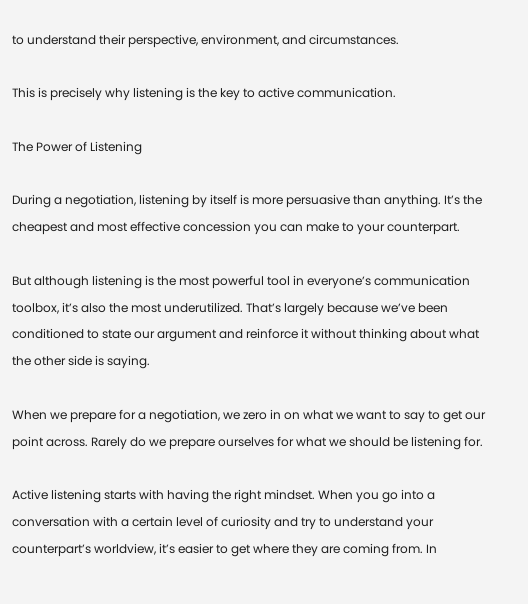to understand their perspective, environment, and circumstances.

This is precisely why listening is the key to active communication.

The Power of Listening

During a negotiation, listening by itself is more persuasive than anything. It’s the cheapest and most effective concession you can make to your counterpart.

But although listening is the most powerful tool in everyone’s communication toolbox, it’s also the most underutilized. That’s largely because we’ve been conditioned to state our argument and reinforce it without thinking about what the other side is saying.

When we prepare for a negotiation, we zero in on what we want to say to get our point across. Rarely do we prepare ourselves for what we should be listening for.

Active listening starts with having the right mindset. When you go into a conversation with a certain level of curiosity and try to understand your counterpart’s worldview, it’s easier to get where they are coming from. In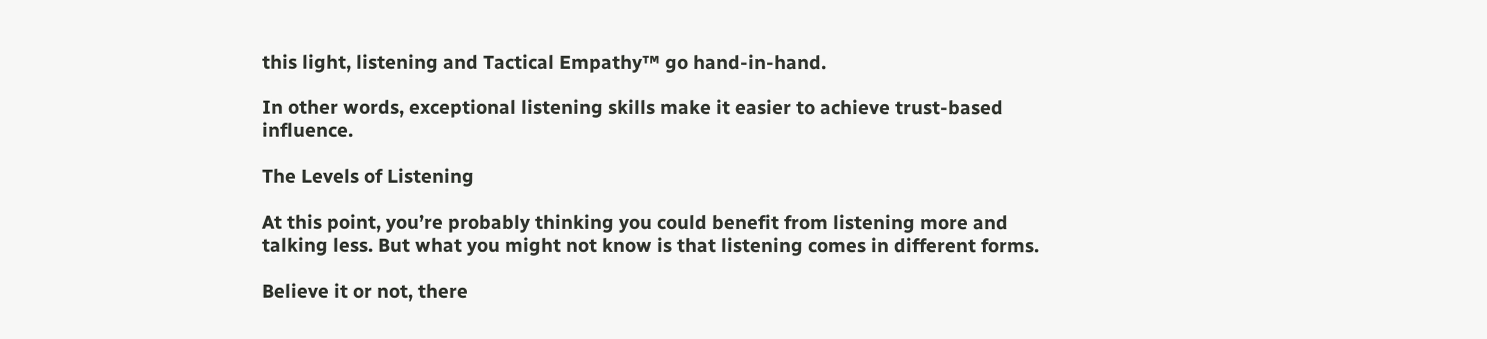this light, listening and Tactical Empathy™ go hand-in-hand.

In other words, exceptional listening skills make it easier to achieve trust-based influence.

The Levels of Listening

At this point, you’re probably thinking you could benefit from listening more and talking less. But what you might not know is that listening comes in different forms.

Believe it or not, there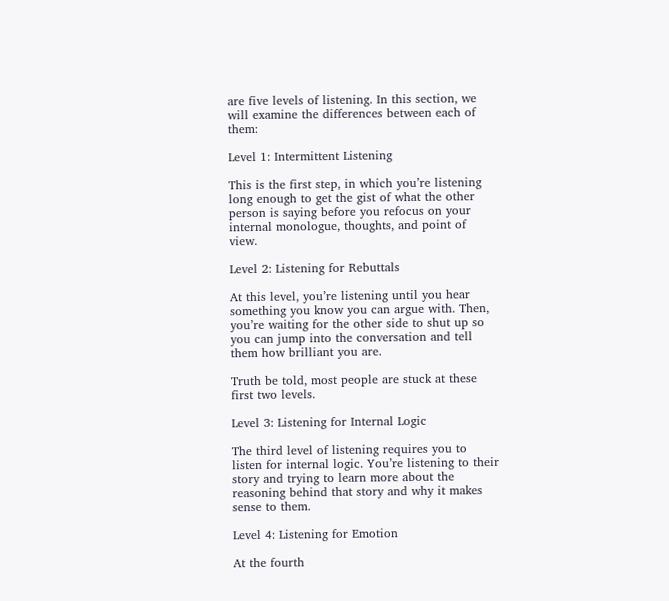are five levels of listening. In this section, we will examine the differences between each of them:

Level 1: Intermittent Listening

This is the first step, in which you’re listening long enough to get the gist of what the other person is saying before you refocus on your internal monologue, thoughts, and point of view.

Level 2: Listening for Rebuttals

At this level, you’re listening until you hear something you know you can argue with. Then, you’re waiting for the other side to shut up so you can jump into the conversation and tell them how brilliant you are.

Truth be told, most people are stuck at these first two levels.

Level 3: Listening for Internal Logic

The third level of listening requires you to listen for internal logic. You’re listening to their story and trying to learn more about the reasoning behind that story and why it makes sense to them.

Level 4: Listening for Emotion

At the fourth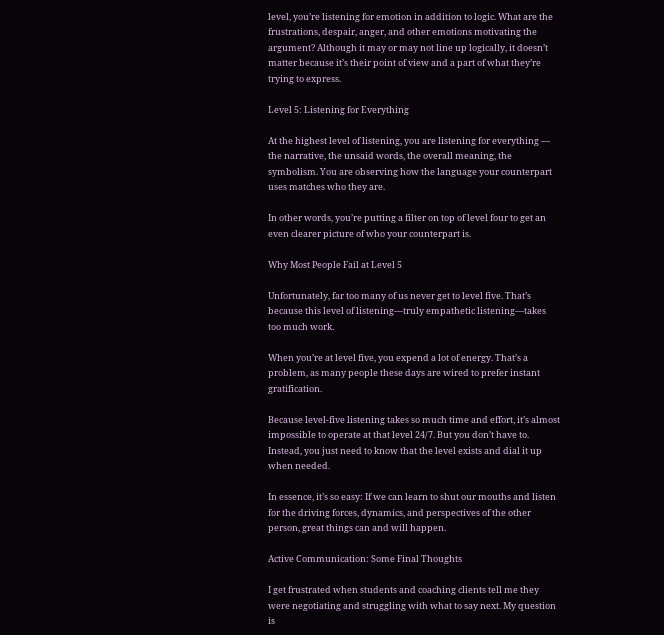level, you’re listening for emotion in addition to logic. What are the frustrations, despair, anger, and other emotions motivating the argument? Although it may or may not line up logically, it doesn’t matter because it’s their point of view and a part of what they’re trying to express.

Level 5: Listening for Everything

At the highest level of listening, you are listening for everything — the narrative, the unsaid words, the overall meaning, the symbolism. You are observing how the language your counterpart uses matches who they are.

In other words, you’re putting a filter on top of level four to get an even clearer picture of who your counterpart is.

Why Most People Fail at Level 5

Unfortunately, far too many of us never get to level five. That’s because this level of listening—truly empathetic listening—takes too much work.

When you’re at level five, you expend a lot of energy. That’s a problem, as many people these days are wired to prefer instant gratification.

Because level-five listening takes so much time and effort, it’s almost impossible to operate at that level 24/7. But you don’t have to. Instead, you just need to know that the level exists and dial it up when needed.

In essence, it’s so easy: If we can learn to shut our mouths and listen for the driving forces, dynamics, and perspectives of the other person, great things can and will happen.

Active Communication: Some Final Thoughts

I get frustrated when students and coaching clients tell me they were negotiating and struggling with what to say next. My question is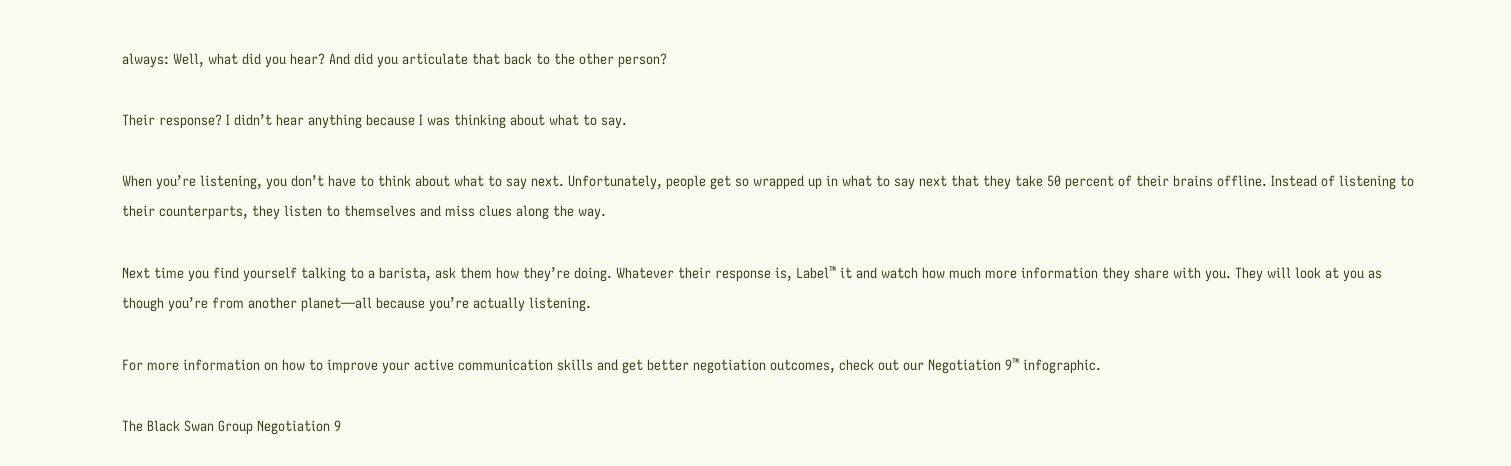always: Well, what did you hear? And did you articulate that back to the other person?

Their response? I didn’t hear anything because I was thinking about what to say.

When you’re listening, you don’t have to think about what to say next. Unfortunately, people get so wrapped up in what to say next that they take 50 percent of their brains offline. Instead of listening to their counterparts, they listen to themselves and miss clues along the way.

Next time you find yourself talking to a barista, ask them how they’re doing. Whatever their response is, Label™ it and watch how much more information they share with you. They will look at you as though you’re from another planet—all because you’re actually listening.

For more information on how to improve your active communication skills and get better negotiation outcomes, check out our Negotiation 9™ infographic.

The Black Swan Group Negotiation 9